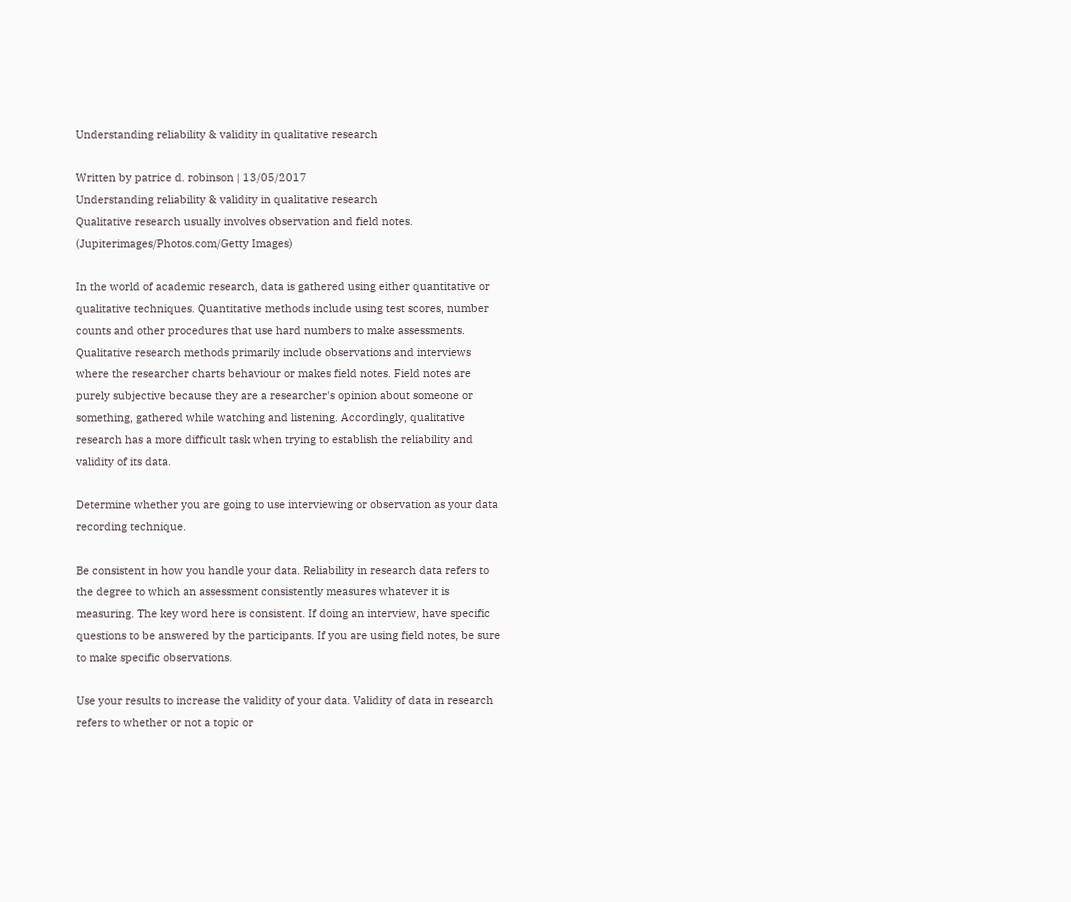Understanding reliability & validity in qualitative research

Written by patrice d. robinson | 13/05/2017
Understanding reliability & validity in qualitative research
Qualitative research usually involves observation and field notes. (Jupiterimages/Photos.com/Getty Images)

In the world of academic research, data is gathered using either quantitative or qualitative techniques. Quantitative methods include using test scores, number counts and other procedures that use hard numbers to make assessments. Qualitative research methods primarily include observations and interviews where the researcher charts behaviour or makes field notes. Field notes are purely subjective because they are a researcher's opinion about someone or something, gathered while watching and listening. Accordingly, qualitative research has a more difficult task when trying to establish the reliability and validity of its data.

Determine whether you are going to use interviewing or observation as your data recording technique.

Be consistent in how you handle your data. Reliability in research data refers to the degree to which an assessment consistently measures whatever it is measuring. The key word here is consistent. If doing an interview, have specific questions to be answered by the participants. If you are using field notes, be sure to make specific observations.

Use your results to increase the validity of your data. Validity of data in research refers to whether or not a topic or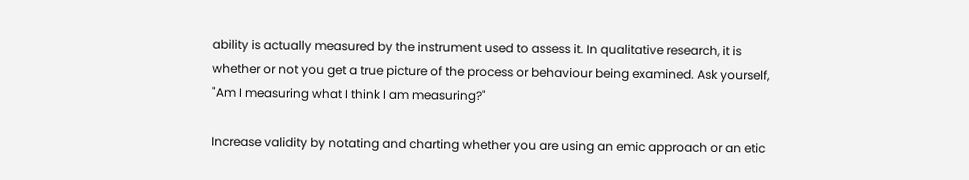ability is actually measured by the instrument used to assess it. In qualitative research, it is whether or not you get a true picture of the process or behaviour being examined. Ask yourself, "Am I measuring what I think I am measuring?"

Increase validity by notating and charting whether you are using an emic approach or an etic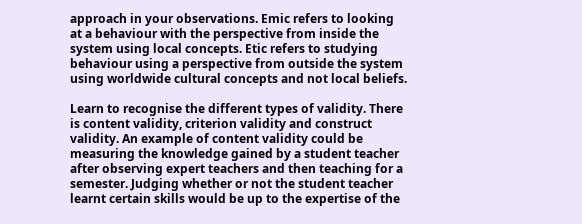approach in your observations. Emic refers to looking at a behaviour with the perspective from inside the system using local concepts. Etic refers to studying behaviour using a perspective from outside the system using worldwide cultural concepts and not local beliefs.

Learn to recognise the different types of validity. There is content validity, criterion validity and construct validity. An example of content validity could be measuring the knowledge gained by a student teacher after observing expert teachers and then teaching for a semester. Judging whether or not the student teacher learnt certain skills would be up to the expertise of the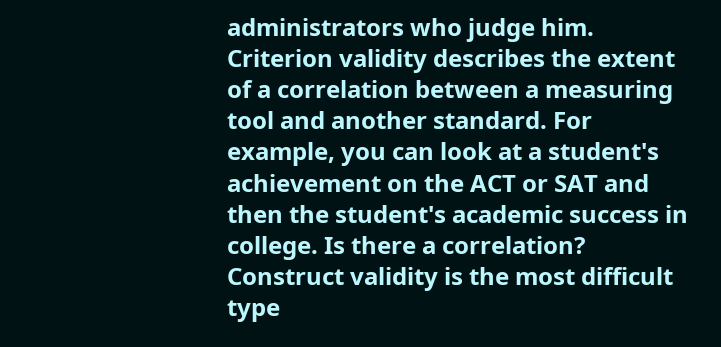administrators who judge him. Criterion validity describes the extent of a correlation between a measuring tool and another standard. For example, you can look at a student's achievement on the ACT or SAT and then the student's academic success in college. Is there a correlation? Construct validity is the most difficult type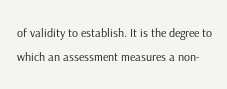of validity to establish. It is the degree to which an assessment measures a non-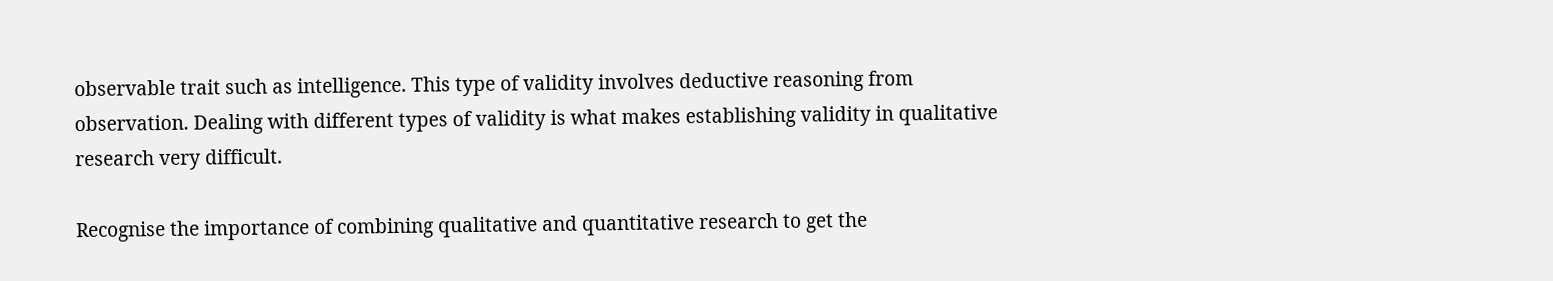observable trait such as intelligence. This type of validity involves deductive reasoning from observation. Dealing with different types of validity is what makes establishing validity in qualitative research very difficult.

Recognise the importance of combining qualitative and quantitative research to get the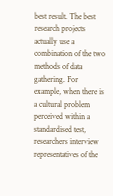best result. The best research projects actually use a combination of the two methods of data gathering. For example, when there is a cultural problem perceived within a standardised test, researchers interview representatives of the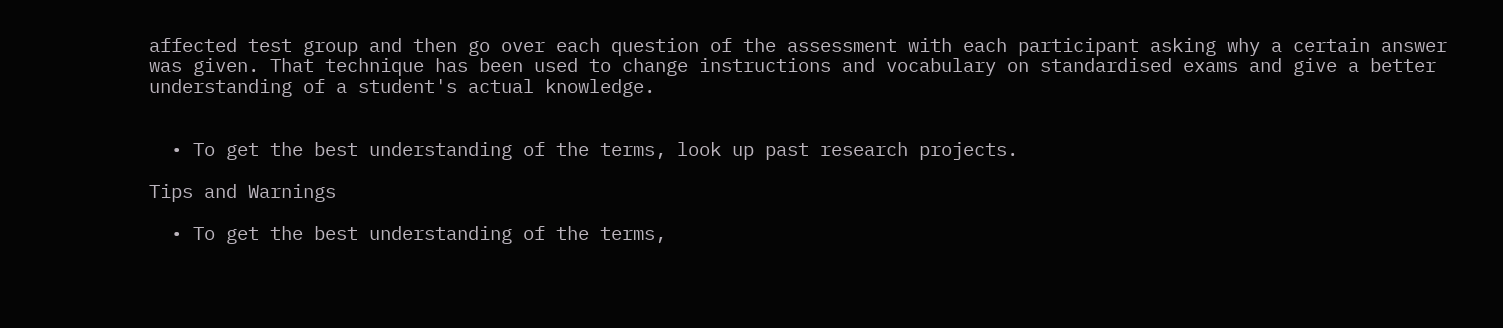affected test group and then go over each question of the assessment with each participant asking why a certain answer was given. That technique has been used to change instructions and vocabulary on standardised exams and give a better understanding of a student's actual knowledge.


  • To get the best understanding of the terms, look up past research projects.

Tips and Warnings

  • To get the best understanding of the terms,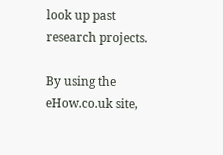look up past research projects.

By using the eHow.co.uk site,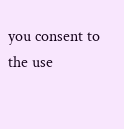you consent to the use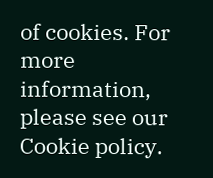of cookies. For more information, please see our Cookie policy.